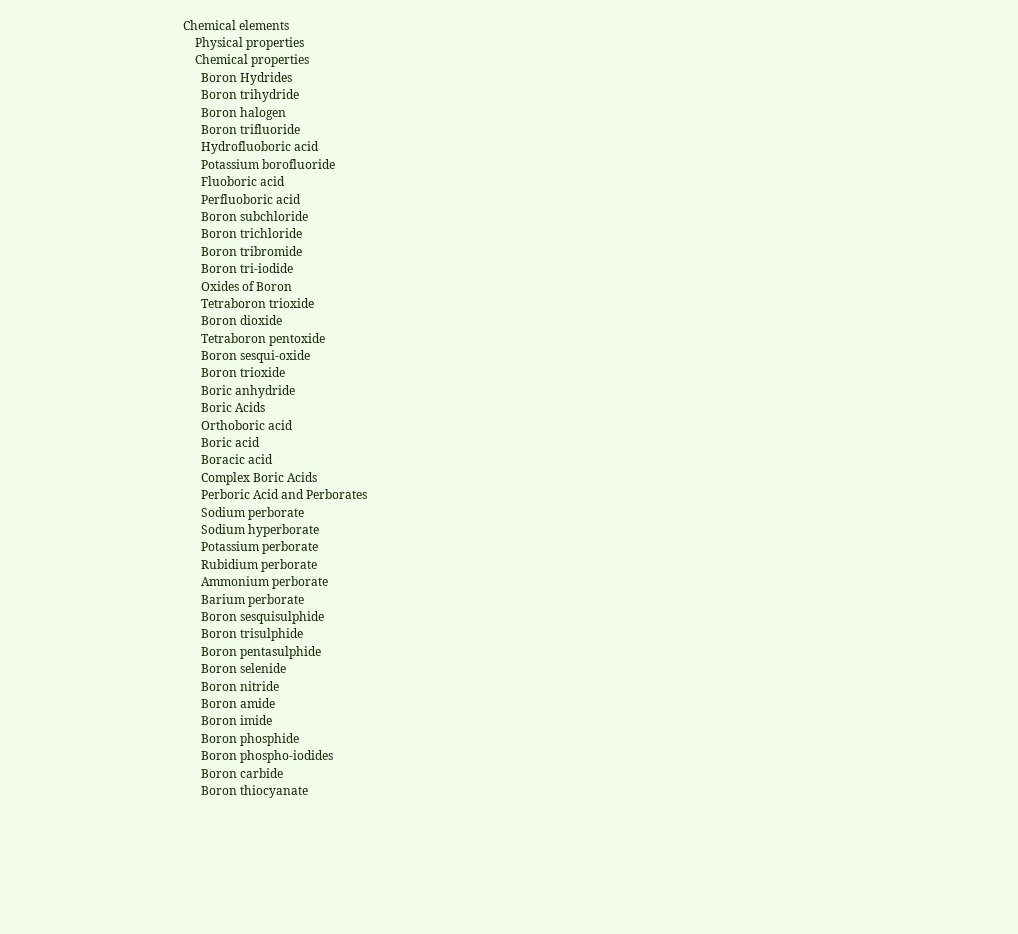Chemical elements
    Physical properties
    Chemical properties
      Boron Hydrides
      Boron trihydride
      Boron halogen
      Boron trifluoride
      Hydrofluoboric acid
      Potassium borofluoride
      Fluoboric acid
      Perfluoboric acid
      Boron subchloride
      Boron trichloride
      Boron tribromide
      Boron tri-iodide
      Oxides of Boron
      Tetraboron trioxide
      Boron dioxide
      Tetraboron pentoxide
      Boron sesqui-oxide
      Boron trioxide
      Boric anhydride
      Boric Acids
      Orthoboric acid
      Boric acid
      Boracic acid
      Complex Boric Acids
      Perboric Acid and Perborates
      Sodium perborate
      Sodium hyperborate
      Potassium perborate
      Rubidium perborate
      Ammonium perborate
      Barium perborate
      Boron sesquisulphide
      Boron trisulphide
      Boron pentasulphide
      Boron selenide
      Boron nitride
      Boron amide
      Boron imide
      Boron phosphide
      Boron phospho-iodides
      Boron carbide
      Boron thiocyanate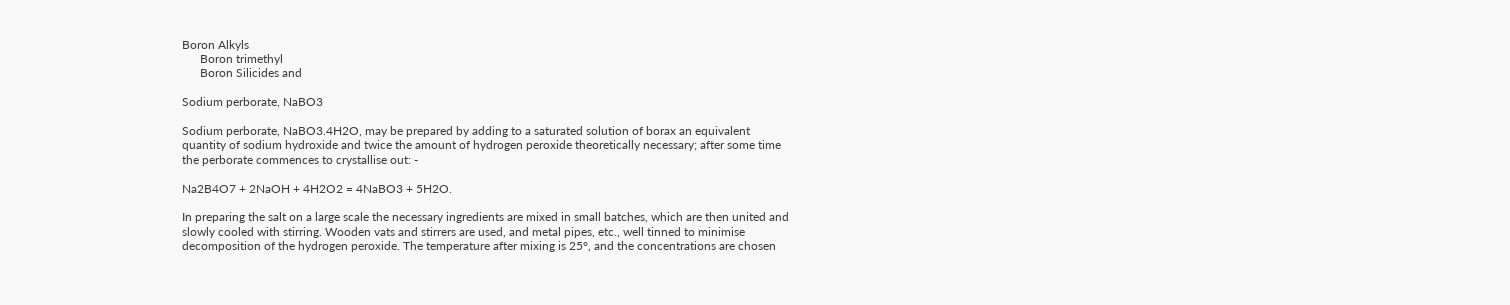Boron Alkyls
      Boron trimethyl
      Boron Silicides and

Sodium perborate, NaBO3

Sodium perborate, NaBO3.4H2O, may be prepared by adding to a saturated solution of borax an equivalent quantity of sodium hydroxide and twice the amount of hydrogen peroxide theoretically necessary; after some time the perborate commences to crystallise out: -

Na2B4O7 + 2NaOH + 4H2O2 = 4NaBO3 + 5H2O.

In preparing the salt on a large scale the necessary ingredients are mixed in small batches, which are then united and slowly cooled with stirring. Wooden vats and stirrers are used, and metal pipes, etc., well tinned to minimise decomposition of the hydrogen peroxide. The temperature after mixing is 25°, and the concentrations are chosen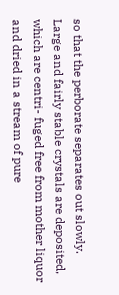so that the perborate separates out slowly. Large and fairly stable crystals are deposited, which are centri- fuged free from mother liquor and dried in a stream of pure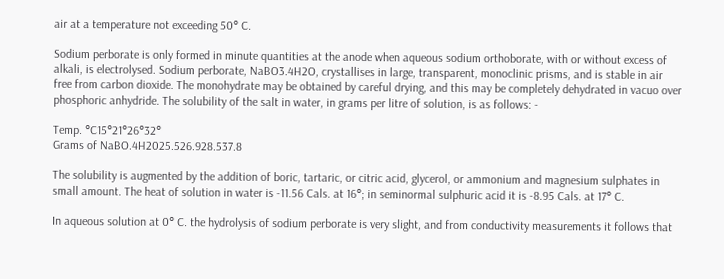air at a temperature not exceeding 50° C.

Sodium perborate is only formed in minute quantities at the anode when aqueous sodium orthoborate, with or without excess of alkali, is electrolysed. Sodium perborate, NaBO3.4H2O, crystallises in large, transparent, monoclinic prisms, and is stable in air free from carbon dioxide. The monohydrate may be obtained by careful drying, and this may be completely dehydrated in vacuo over phosphoric anhydride. The solubility of the salt in water, in grams per litre of solution, is as follows: -

Temp. °C15°21°26°32°
Grams of NaBO.4H2025.526.928.537.8

The solubility is augmented by the addition of boric, tartaric, or citric acid, glycerol, or ammonium and magnesium sulphates in small amount. The heat of solution in water is -11.56 Cals. at 16°; in seminormal sulphuric acid it is -8.95 Cals. at 17° C.

In aqueous solution at 0° C. the hydrolysis of sodium perborate is very slight, and from conductivity measurements it follows that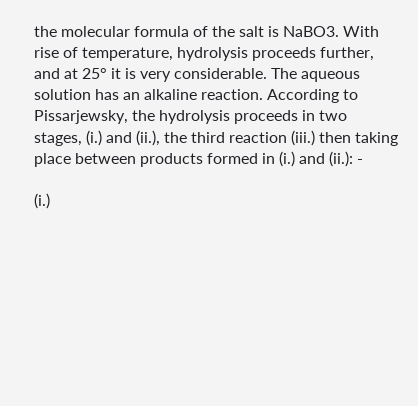the molecular formula of the salt is NaBO3. With rise of temperature, hydrolysis proceeds further, and at 25° it is very considerable. The aqueous solution has an alkaline reaction. According to Pissarjewsky, the hydrolysis proceeds in two stages, (i.) and (ii.), the third reaction (iii.) then taking place between products formed in (i.) and (ii.): -

(i.)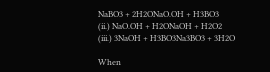NaBO3 + 2H2ONaO.OH + H3BO3
(ii.) NaO.OH + H2ONaOH + H2O2
(iii.) 3NaOH + H3BO3Na3BO3 + 3H2O

When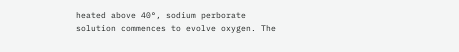heated above 40°, sodium perborate solution commences to evolve oxygen. The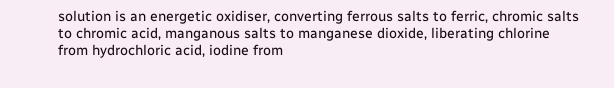solution is an energetic oxidiser, converting ferrous salts to ferric, chromic salts to chromic acid, manganous salts to manganese dioxide, liberating chlorine from hydrochloric acid, iodine from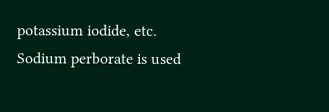potassium iodide, etc. Sodium perborate is used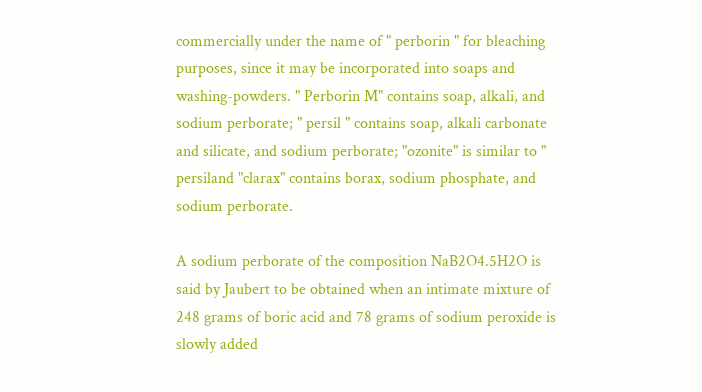commercially under the name of " perborin " for bleaching purposes, since it may be incorporated into soaps and washing-powders. " Perborin M" contains soap, alkali, and sodium perborate; " persil " contains soap, alkali carbonate and silicate, and sodium perborate; "ozonite" is similar to " persiland "clarax" contains borax, sodium phosphate, and sodium perborate.

A sodium perborate of the composition NaB2O4.5H2O is said by Jaubert to be obtained when an intimate mixture of 248 grams of boric acid and 78 grams of sodium peroxide is slowly added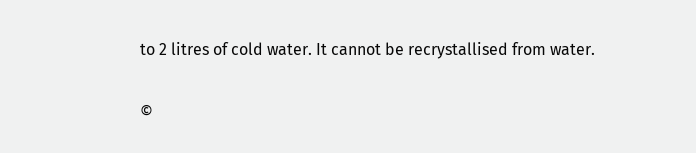to 2 litres of cold water. It cannot be recrystallised from water.

©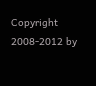Copyright 2008-2012 by